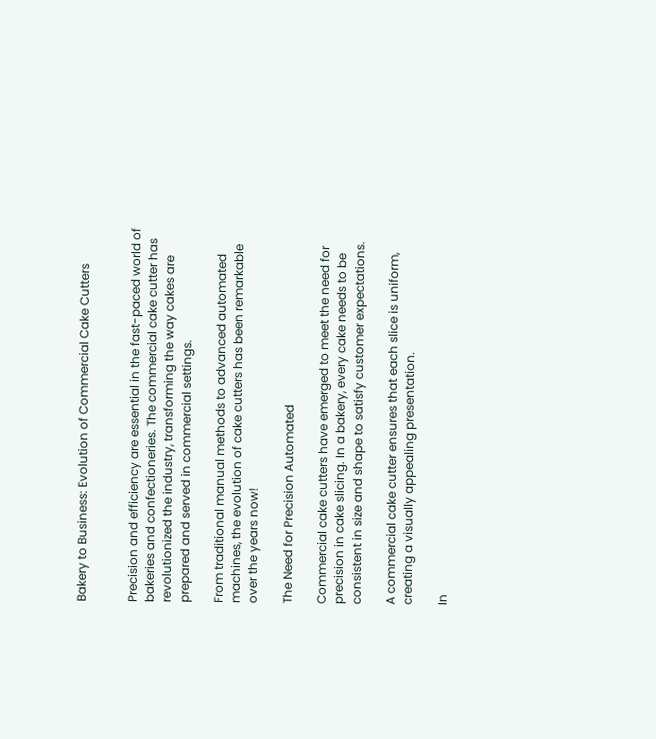Bakery to Business: Evolution of Commercial Cake Cutters


Precision and efficiency are essential in the fast-paced world of bakeries and confectioneries. The commercial cake cutter has revolutionized the industry, transforming the way cakes are prepared and served in commercial settings.

From traditional manual methods to advanced automated machines, the evolution of cake cutters has been remarkable over the years now!

The Need for Precision Automated

Commercial cake cutters have emerged to meet the need for precision in cake slicing. In a bakery, every cake needs to be consistent in size and shape to satisfy customer expectations.

A commercial cake cutter ensures that each slice is uniform, creating a visually appealing presentation.

In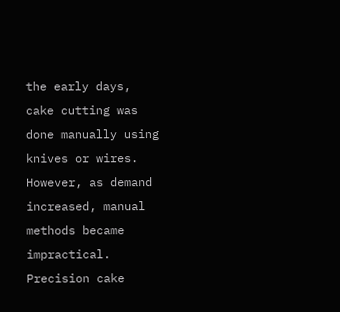the early days, cake cutting was done manually using knives or wires. However, as demand increased, manual methods became impractical. Precision cake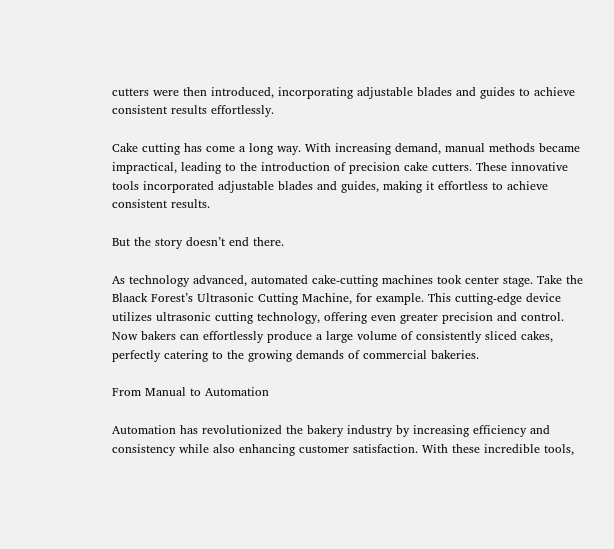cutters were then introduced, incorporating adjustable blades and guides to achieve consistent results effortlessly.

Cake cutting has come a long way. With increasing demand, manual methods became impractical, leading to the introduction of precision cake cutters. These innovative tools incorporated adjustable blades and guides, making it effortless to achieve consistent results.

But the story doesn’t end there.

As technology advanced, automated cake-cutting machines took center stage. Take the Blaack Forest’s Ultrasonic Cutting Machine, for example. This cutting-edge device utilizes ultrasonic cutting technology, offering even greater precision and control. Now bakers can effortlessly produce a large volume of consistently sliced cakes, perfectly catering to the growing demands of commercial bakeries.

From Manual to Automation

Automation has revolutionized the bakery industry by increasing efficiency and consistency while also enhancing customer satisfaction. With these incredible tools,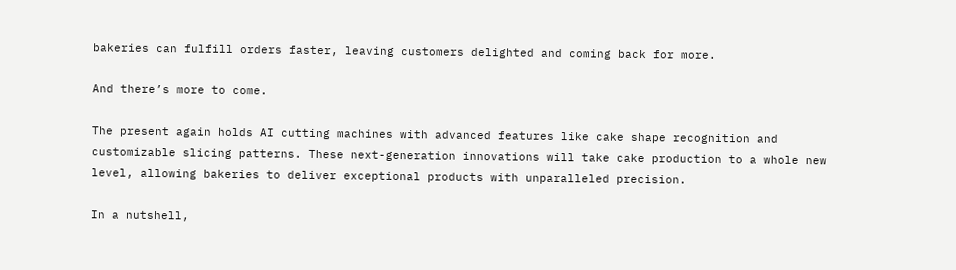bakeries can fulfill orders faster, leaving customers delighted and coming back for more.

And there’s more to come.

The present again holds AI cutting machines with advanced features like cake shape recognition and customizable slicing patterns. These next-generation innovations will take cake production to a whole new level, allowing bakeries to deliver exceptional products with unparalleled precision.

In a nutshell,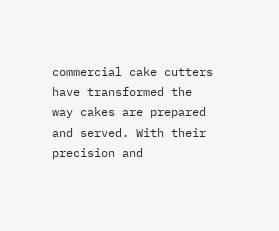commercial cake cutters have transformed the way cakes are prepared and served. With their precision and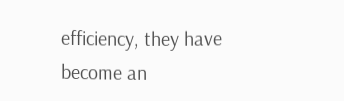efficiency, they have become an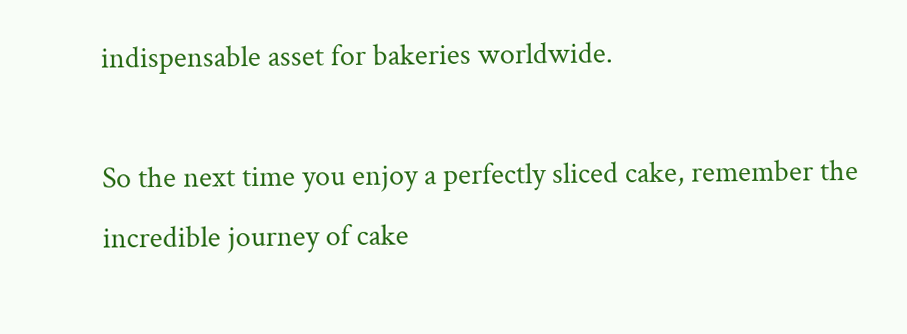indispensable asset for bakeries worldwide.

So the next time you enjoy a perfectly sliced cake, remember the incredible journey of cake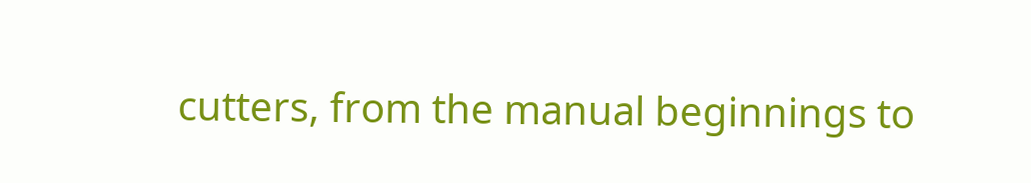cutters, from the manual beginnings to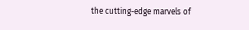the cutting-edge marvels of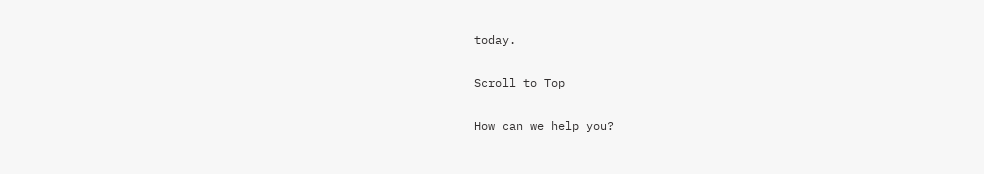today.

Scroll to Top

How can we help you?